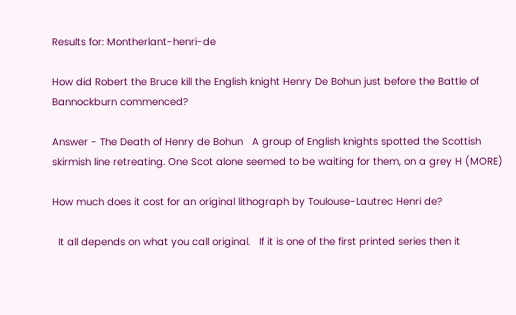Results for: Montherlant-henri-de

How did Robert the Bruce kill the English knight Henry De Bohun just before the Battle of Bannockburn commenced?

Answer - The Death of Henry de Bohun   A group of English knights spotted the Scottish skirmish line retreating. One Scot alone seemed to be waiting for them, on a grey H (MORE)

How much does it cost for an original lithograph by Toulouse-Lautrec Henri de?

  It all depends on what you call original.   If it is one of the first printed series then it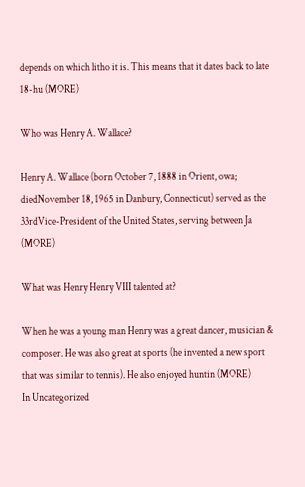depends on which litho it is. This means that it dates back to late 18-hu (MORE)

Who was Henry A. Wallace?

Henry A. Wallace (born October 7, 1888 in Orient, owa; diedNovember 18, 1965 in Danbury, Connecticut) served as the 33rdVice-President of the United States, serving between Ja (MORE)

What was Henry Henry VIII talented at?

When he was a young man Henry was a great dancer, musician & composer. He was also great at sports (he invented a new sport that was similar to tennis). He also enjoyed huntin (MORE)
In Uncategorized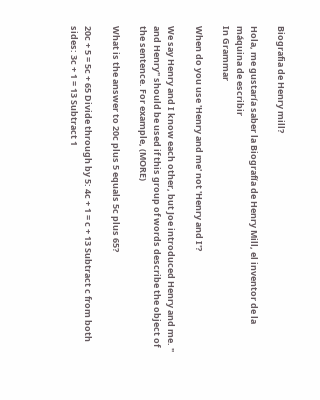Biografia de Henry mill?

Hola, me gustaría saber la Biografía de Henry Mill, el inventor de la máquina de escribir
In Grammar

When do you use 'Henry and me' not 'Henry and I'?

We say Henry and I know each other, but Joe introduced Henry and me. " and Henry" should be used if this group of words describe the object of the sentence. For example, (MORE)

What is the answer to 20c plus 5 equals 5c plus 65?

20c + 5 = 5c + 65 Divide through by 5: 4c + 1 = c + 13 Subtract c from both sides: 3c + 1 = 13 Subtract 1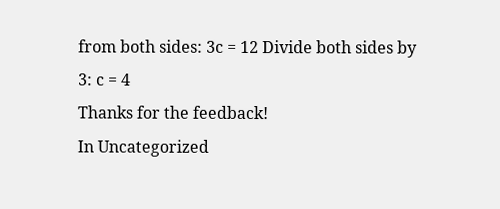from both sides: 3c = 12 Divide both sides by 3: c = 4
Thanks for the feedback!
In Uncategorized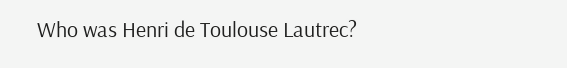Who was Henri de Toulouse Lautrec?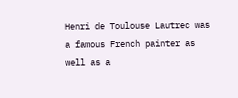Henri de Toulouse Lautrec was a famous French painter as well as a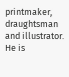printmaker, draughtsman and illustrator. He is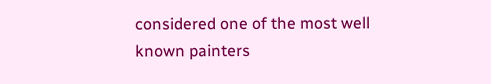considered one of the most well known painters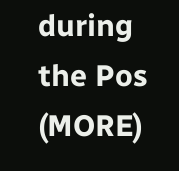during the Pos (MORE)